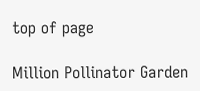top of page

Million Pollinator Garden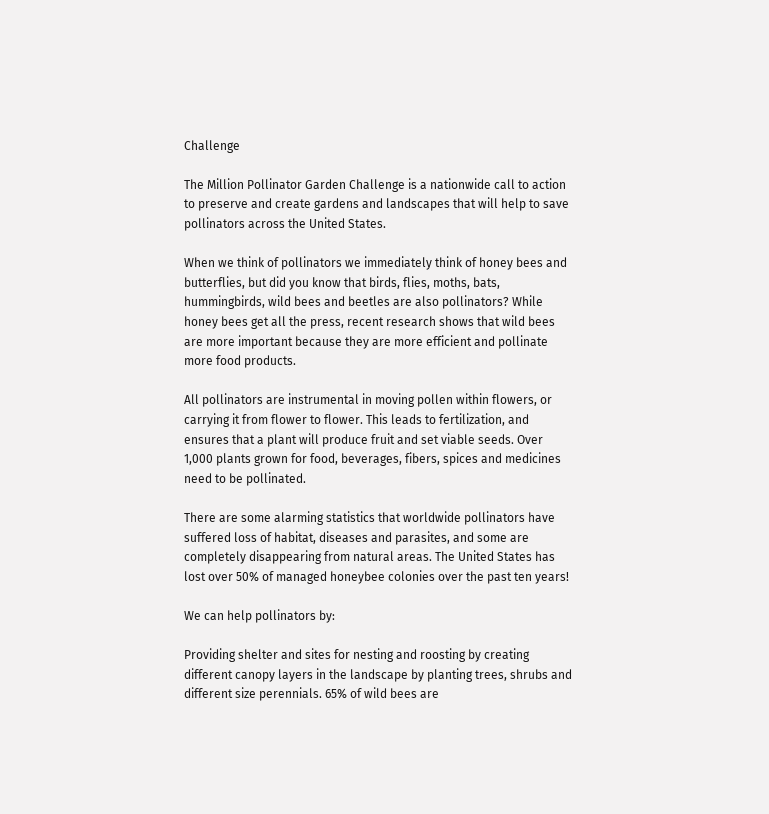Challenge

The Million Pollinator Garden Challenge is a nationwide call to action to preserve and create gardens and landscapes that will help to save pollinators across the United States.

When we think of pollinators we immediately think of honey bees and butterflies, but did you know that birds, flies, moths, bats, hummingbirds, wild bees and beetles are also pollinators? While honey bees get all the press, recent research shows that wild bees are more important because they are more efficient and pollinate more food products.

All pollinators are instrumental in moving pollen within flowers, or carrying it from flower to flower. This leads to fertilization, and ensures that a plant will produce fruit and set viable seeds. Over 1,000 plants grown for food, beverages, fibers, spices and medicines need to be pollinated.

There are some alarming statistics that worldwide pollinators have suffered loss of habitat, diseases and parasites, and some are completely disappearing from natural areas. The United States has lost over 50% of managed honeybee colonies over the past ten years!

We can help pollinators by:

Providing shelter and sites for nesting and roosting by creating different canopy layers in the landscape by planting trees, shrubs and different size perennials. 65% of wild bees are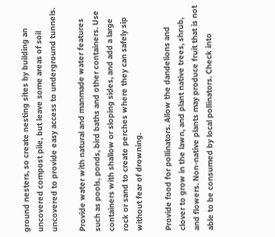ground nesters, so create nesting sites by building an uncovered compost pile, but leave some areas of soil uncovered to provide easy access to underground tunnels.

Provide water with natural and manmade water features such as pools, ponds, bird baths and other containers. Use containers with shallow or sloping sides, and add a large rock or sand to create perches where they can safely sip without fear of drowning.

Provide food for pollinators. Allow the dandelions and clover to grow in the lawn, and plant native trees, shrub, and flowers. Non-native plants may produce fruit that is not able to be consumed by local pollinators. Check into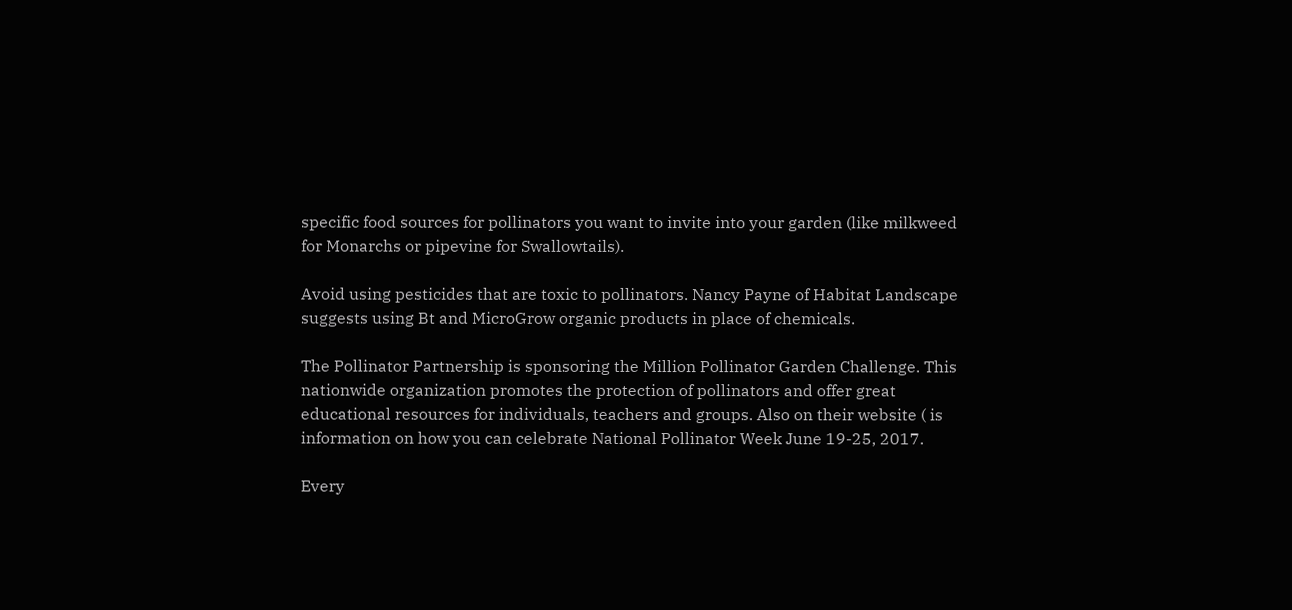specific food sources for pollinators you want to invite into your garden (like milkweed for Monarchs or pipevine for Swallowtails).

Avoid using pesticides that are toxic to pollinators. Nancy Payne of Habitat Landscape suggests using Bt and MicroGrow organic products in place of chemicals.

The Pollinator Partnership is sponsoring the Million Pollinator Garden Challenge. This nationwide organization promotes the protection of pollinators and offer great educational resources for individuals, teachers and groups. Also on their website ( is information on how you can celebrate National Pollinator Week June 19-25, 2017.

Every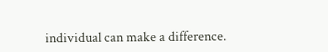individual can make a difference.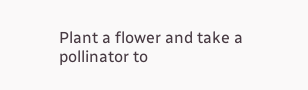Plant a flower and take a pollinator to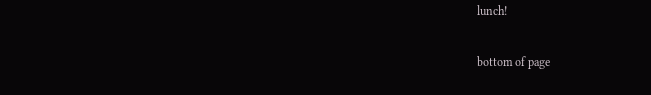lunch!

bottom of page